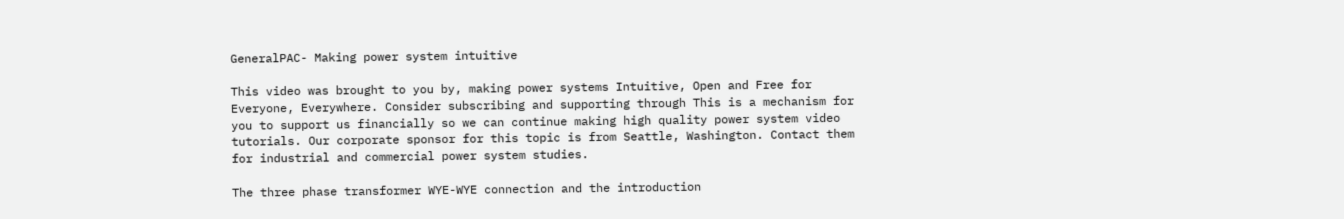GeneralPAC- Making power system intuitive

This video was brought to you by, making power systems Intuitive, Open and Free for Everyone, Everywhere. Consider subscribing and supporting through This is a mechanism for you to support us financially so we can continue making high quality power system video tutorials. Our corporate sponsor for this topic is from Seattle, Washington. Contact them for industrial and commercial power system studies.

The three phase transformer WYE-WYE connection and the introduction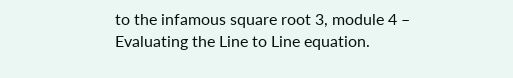to the infamous square root 3, module 4 – Evaluating the Line to Line equation.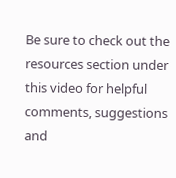Be sure to check out the resources section under this video for helpful comments, suggestions and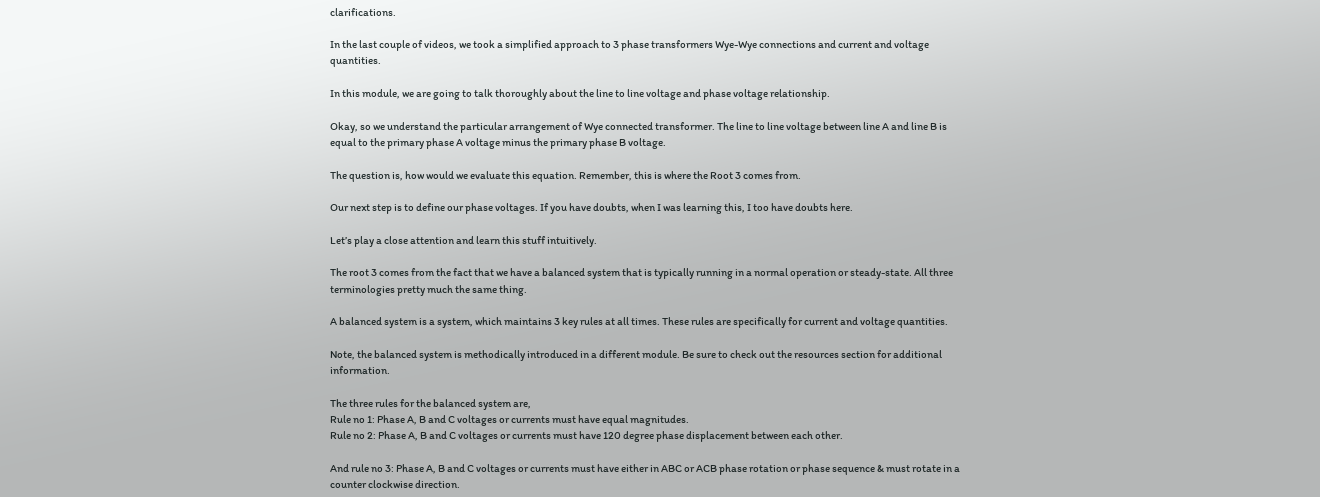clarifications.

In the last couple of videos, we took a simplified approach to 3 phase transformers Wye-Wye connections and current and voltage quantities.

In this module, we are going to talk thoroughly about the line to line voltage and phase voltage relationship.

Okay, so we understand the particular arrangement of Wye connected transformer. The line to line voltage between line A and line B is equal to the primary phase A voltage minus the primary phase B voltage.

The question is, how would we evaluate this equation. Remember, this is where the Root 3 comes from.

Our next step is to define our phase voltages. If you have doubts, when I was learning this, I too have doubts here.

Let’s play a close attention and learn this stuff intuitively.

The root 3 comes from the fact that we have a balanced system that is typically running in a normal operation or steady-state. All three terminologies pretty much the same thing.

A balanced system is a system, which maintains 3 key rules at all times. These rules are specifically for current and voltage quantities.

Note, the balanced system is methodically introduced in a different module. Be sure to check out the resources section for additional information.

The three rules for the balanced system are,
Rule no 1: Phase A, B and C voltages or currents must have equal magnitudes.
Rule no 2: Phase A, B and C voltages or currents must have 120 degree phase displacement between each other.

And rule no 3: Phase A, B and C voltages or currents must have either in ABC or ACB phase rotation or phase sequence & must rotate in a counter clockwise direction.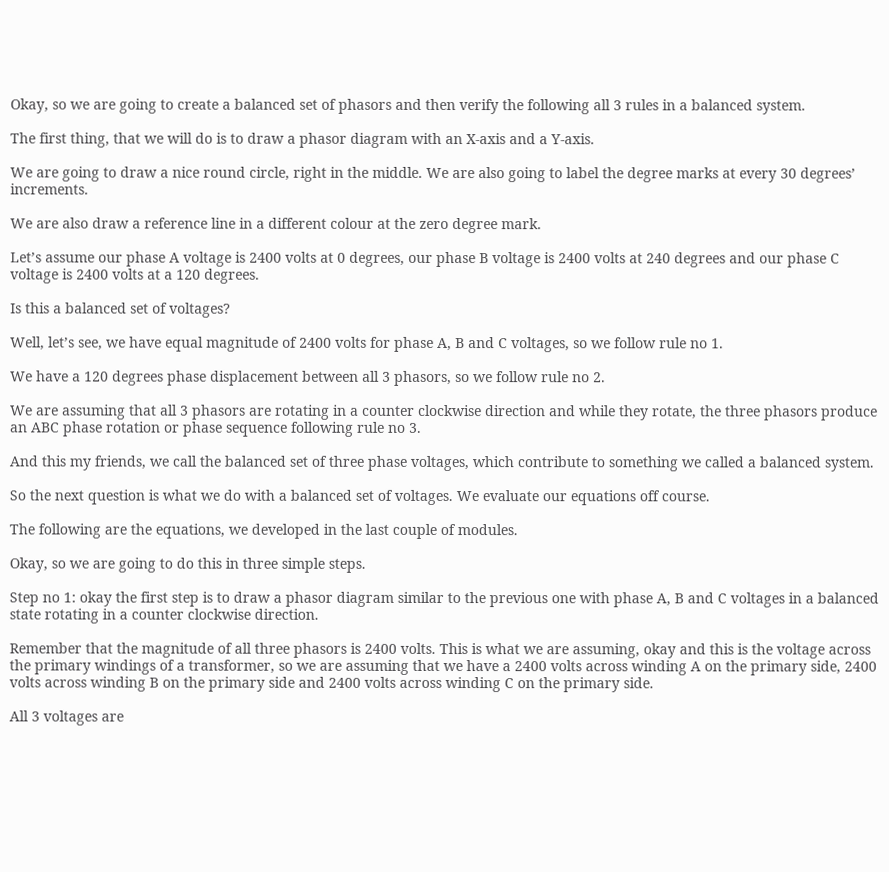Okay, so we are going to create a balanced set of phasors and then verify the following all 3 rules in a balanced system.

The first thing, that we will do is to draw a phasor diagram with an X-axis and a Y-axis.

We are going to draw a nice round circle, right in the middle. We are also going to label the degree marks at every 30 degrees’ increments.

We are also draw a reference line in a different colour at the zero degree mark.

Let’s assume our phase A voltage is 2400 volts at 0 degrees, our phase B voltage is 2400 volts at 240 degrees and our phase C voltage is 2400 volts at a 120 degrees.

Is this a balanced set of voltages?

Well, let’s see, we have equal magnitude of 2400 volts for phase A, B and C voltages, so we follow rule no 1.

We have a 120 degrees phase displacement between all 3 phasors, so we follow rule no 2.

We are assuming that all 3 phasors are rotating in a counter clockwise direction and while they rotate, the three phasors produce an ABC phase rotation or phase sequence following rule no 3.

And this my friends, we call the balanced set of three phase voltages, which contribute to something we called a balanced system.

So the next question is what we do with a balanced set of voltages. We evaluate our equations off course.

The following are the equations, we developed in the last couple of modules.

Okay, so we are going to do this in three simple steps.

Step no 1: okay the first step is to draw a phasor diagram similar to the previous one with phase A, B and C voltages in a balanced state rotating in a counter clockwise direction.

Remember that the magnitude of all three phasors is 2400 volts. This is what we are assuming, okay and this is the voltage across the primary windings of a transformer, so we are assuming that we have a 2400 volts across winding A on the primary side, 2400 volts across winding B on the primary side and 2400 volts across winding C on the primary side.

All 3 voltages are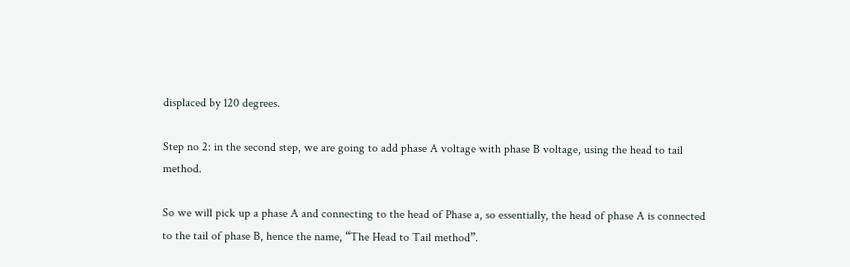displaced by 120 degrees.

Step no 2: in the second step, we are going to add phase A voltage with phase B voltage, using the head to tail method.

So we will pick up a phase A and connecting to the head of Phase a, so essentially, the head of phase A is connected to the tail of phase B, hence the name, “The Head to Tail method”.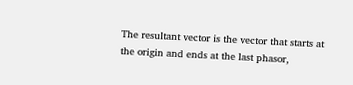The resultant vector is the vector that starts at the origin and ends at the last phasor,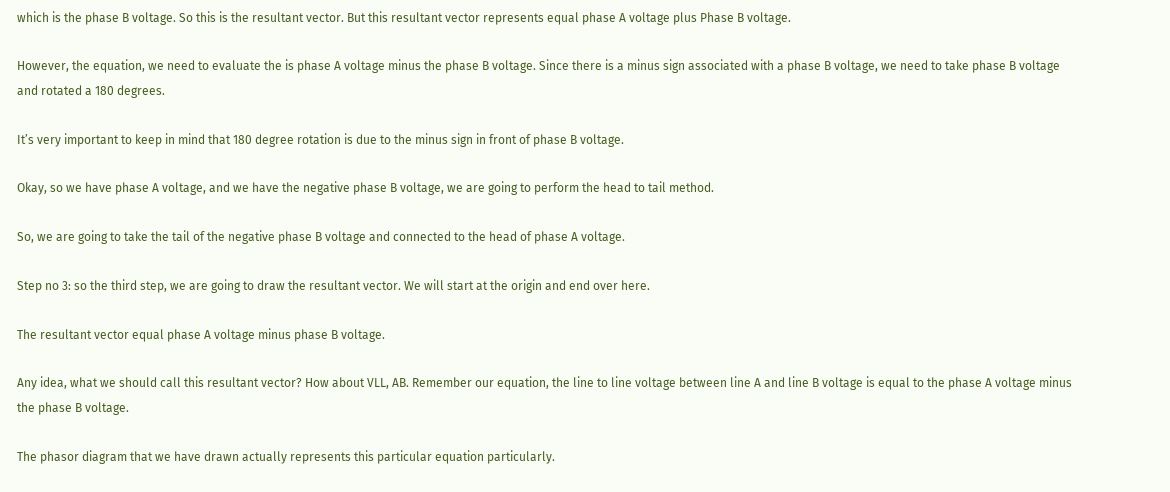which is the phase B voltage. So this is the resultant vector. But this resultant vector represents equal phase A voltage plus Phase B voltage.

However, the equation, we need to evaluate the is phase A voltage minus the phase B voltage. Since there is a minus sign associated with a phase B voltage, we need to take phase B voltage and rotated a 180 degrees.

It’s very important to keep in mind that 180 degree rotation is due to the minus sign in front of phase B voltage.

Okay, so we have phase A voltage, and we have the negative phase B voltage, we are going to perform the head to tail method.

So, we are going to take the tail of the negative phase B voltage and connected to the head of phase A voltage.

Step no 3: so the third step, we are going to draw the resultant vector. We will start at the origin and end over here.

The resultant vector equal phase A voltage minus phase B voltage.

Any idea, what we should call this resultant vector? How about VLL, AB. Remember our equation, the line to line voltage between line A and line B voltage is equal to the phase A voltage minus the phase B voltage.

The phasor diagram that we have drawn actually represents this particular equation particularly.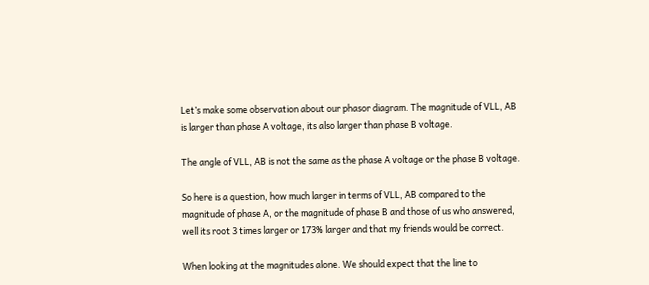Let’s make some observation about our phasor diagram. The magnitude of VLL, AB is larger than phase A voltage, its also larger than phase B voltage.

The angle of VLL, AB is not the same as the phase A voltage or the phase B voltage.

So here is a question, how much larger in terms of VLL, AB compared to the magnitude of phase A, or the magnitude of phase B and those of us who answered, well its root 3 times larger or 173% larger and that my friends would be correct.

When looking at the magnitudes alone. We should expect that the line to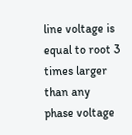line voltage is equal to root 3 times larger than any phase voltage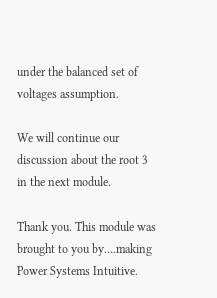under the balanced set of voltages assumption.

We will continue our discussion about the root 3 in the next module.

Thank you. This module was brought to you by….making Power Systems Intuitive.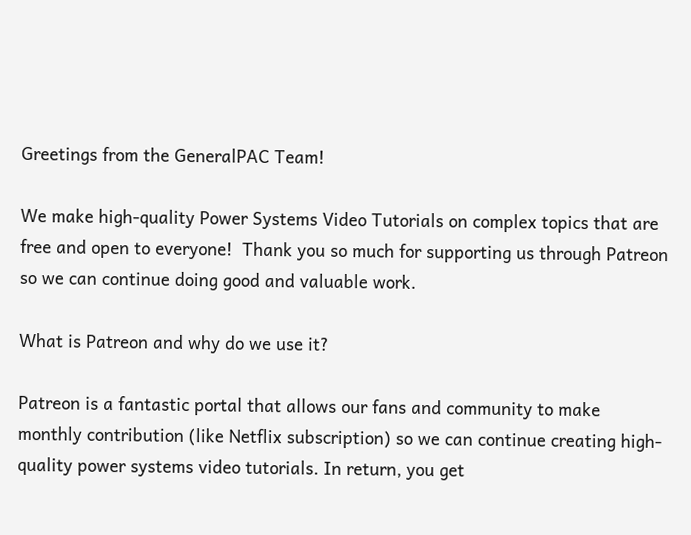Greetings from the GeneralPAC Team!

We make high-quality Power Systems Video Tutorials on complex topics that are free and open to everyone!  Thank you so much for supporting us through Patreon so we can continue doing good and valuable work.

What is Patreon and why do we use it?

Patreon is a fantastic portal that allows our fans and community to make monthly contribution (like Netflix subscription) so we can continue creating high-quality power systems video tutorials. In return, you get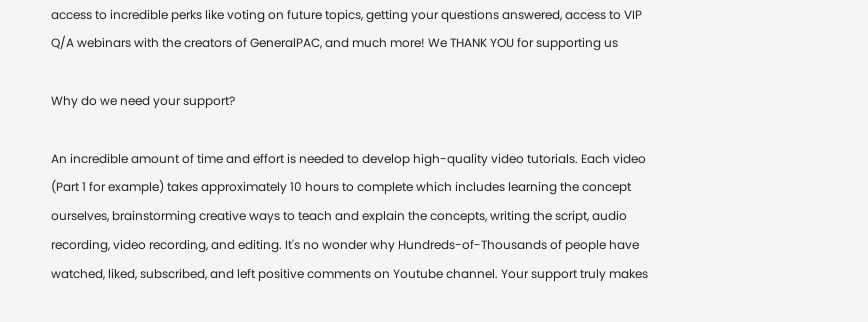access to incredible perks like voting on future topics, getting your questions answered, access to VIP Q/A webinars with the creators of GeneralPAC, and much more! We THANK YOU for supporting us

Why do we need your support?

An incredible amount of time and effort is needed to develop high-quality video tutorials. Each video (Part 1 for example) takes approximately 10 hours to complete which includes learning the concept ourselves, brainstorming creative ways to teach and explain the concepts, writing the script, audio recording, video recording, and editing. It's no wonder why Hundreds-of-Thousands of people have watched, liked, subscribed, and left positive comments on Youtube channel. Your support truly makes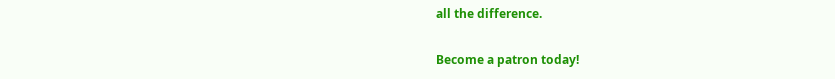all the difference.

Become a patron today!